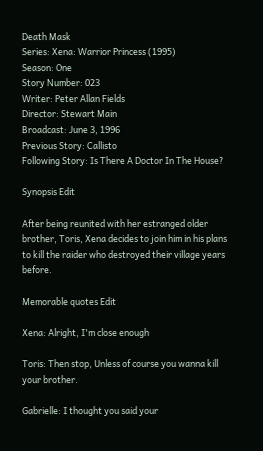Death Mask
Series: Xena: Warrior Princess (1995)
Season: One
Story Number: 023
Writer: Peter Allan Fields
Director: Stewart Main
Broadcast: June 3, 1996
Previous Story: Callisto
Following Story: Is There A Doctor In The House?

Synopsis Edit

After being reunited with her estranged older brother, Toris, Xena decides to join him in his plans to kill the raider who destroyed their village years before.

Memorable quotes Edit

Xena: Alright, I'm close enough

Toris: Then stop, Unless of course you wanna kill your brother.

Gabrielle: I thought you said your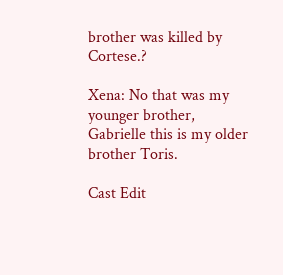brother was killed by Cortese.?

Xena: No that was my younger brother, Gabrielle this is my older brother Toris.

Cast Edit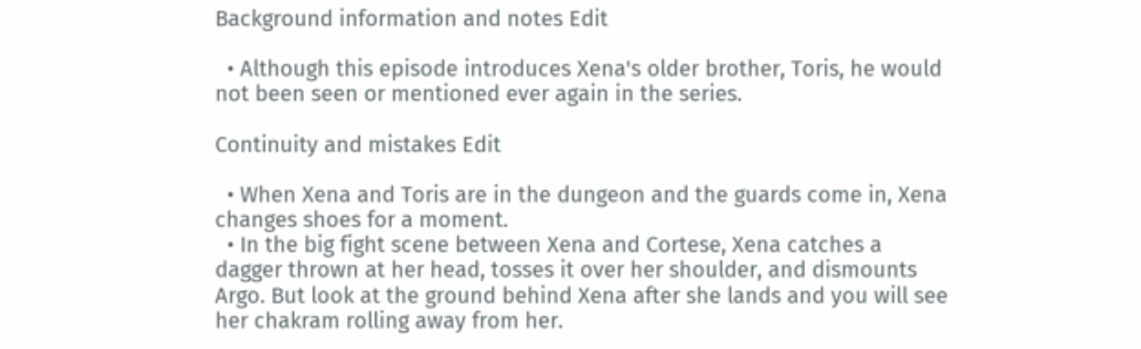Background information and notes Edit

  • Although this episode introduces Xena's older brother, Toris, he would not been seen or mentioned ever again in the series.

Continuity and mistakes Edit

  • When Xena and Toris are in the dungeon and the guards come in, Xena changes shoes for a moment.
  • In the big fight scene between Xena and Cortese, Xena catches a dagger thrown at her head, tosses it over her shoulder, and dismounts Argo. But look at the ground behind Xena after she lands and you will see her chakram rolling away from her.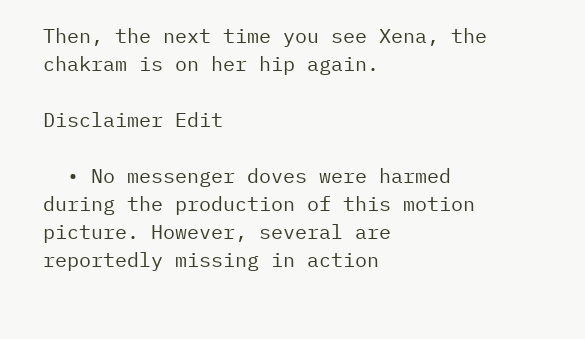Then, the next time you see Xena, the chakram is on her hip again.

Disclaimer Edit

  • No messenger doves were harmed during the production of this motion picture. However, several are reportedly missing in action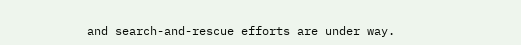and search-and-rescue efforts are under way.